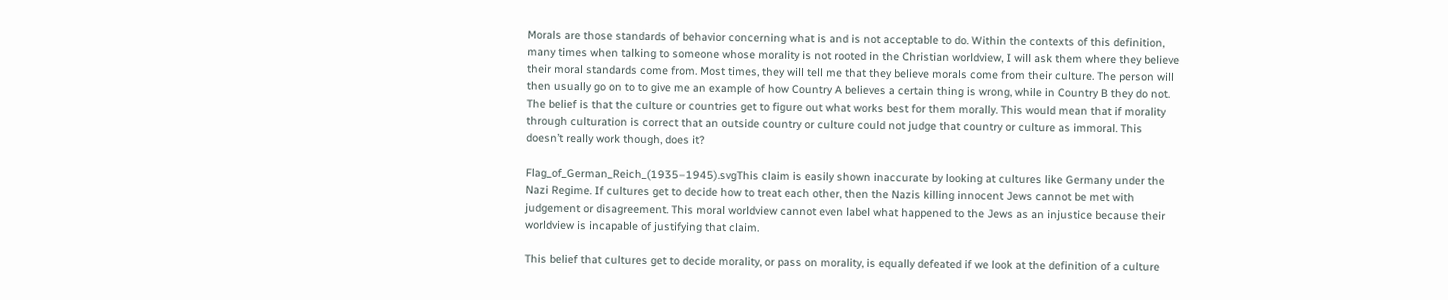Morals are those standards of behavior concerning what is and is not acceptable to do. Within the contexts of this definition, many times when talking to someone whose morality is not rooted in the Christian worldview, I will ask them where they believe their moral standards come from. Most times, they will tell me that they believe morals come from their culture. The person will then usually go on to to give me an example of how Country A believes a certain thing is wrong, while in Country B they do not. The belief is that the culture or countries get to figure out what works best for them morally. This would mean that if morality through culturation is correct that an outside country or culture could not judge that country or culture as immoral. This doesn’t really work though, does it?

Flag_of_German_Reich_(1935–1945).svgThis claim is easily shown inaccurate by looking at cultures like Germany under the Nazi Regime. If cultures get to decide how to treat each other, then the Nazis killing innocent Jews cannot be met with judgement or disagreement. This moral worldview cannot even label what happened to the Jews as an injustice because their worldview is incapable of justifying that claim.

This belief that cultures get to decide morality, or pass on morality, is equally defeated if we look at the definition of a culture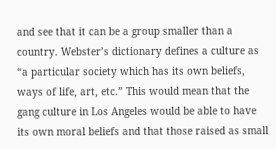and see that it can be a group smaller than a country. Webster’s dictionary defines a culture as “a particular society which has its own beliefs, ways of life, art, etc.” This would mean that the gang culture in Los Angeles would be able to have its own moral beliefs and that those raised as small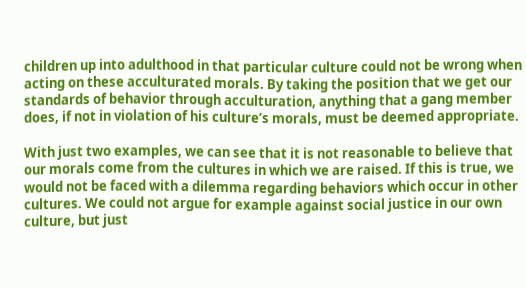children up into adulthood in that particular culture could not be wrong when acting on these acculturated morals. By taking the position that we get our standards of behavior through acculturation, anything that a gang member does, if not in violation of his culture’s morals, must be deemed appropriate.

With just two examples, we can see that it is not reasonable to believe that our morals come from the cultures in which we are raised. If this is true, we would not be faced with a dilemma regarding behaviors which occur in other cultures. We could not argue for example against social justice in our own culture, but just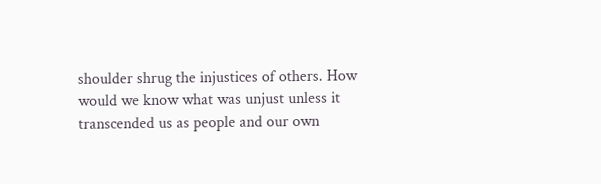shoulder shrug the injustices of others. How would we know what was unjust unless it transcended us as people and our own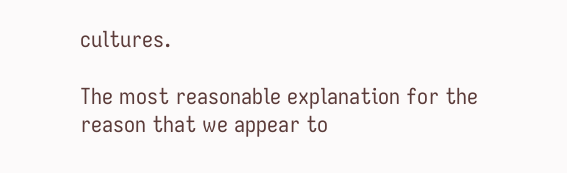cultures.

The most reasonable explanation for the reason that we appear to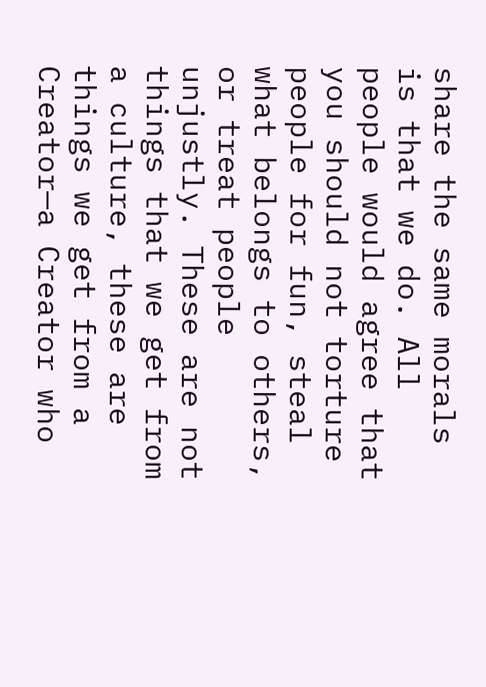share the same morals is that we do. All people would agree that you should not torture people for fun, steal what belongs to others, or treat people unjustly. These are not things that we get from a culture, these are things we get from a Creator—a Creator who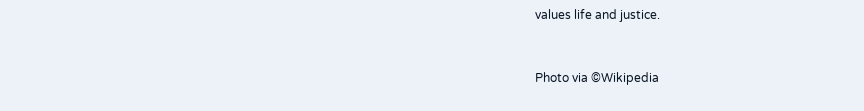values life and justice.


Photo via ©Wikipedia